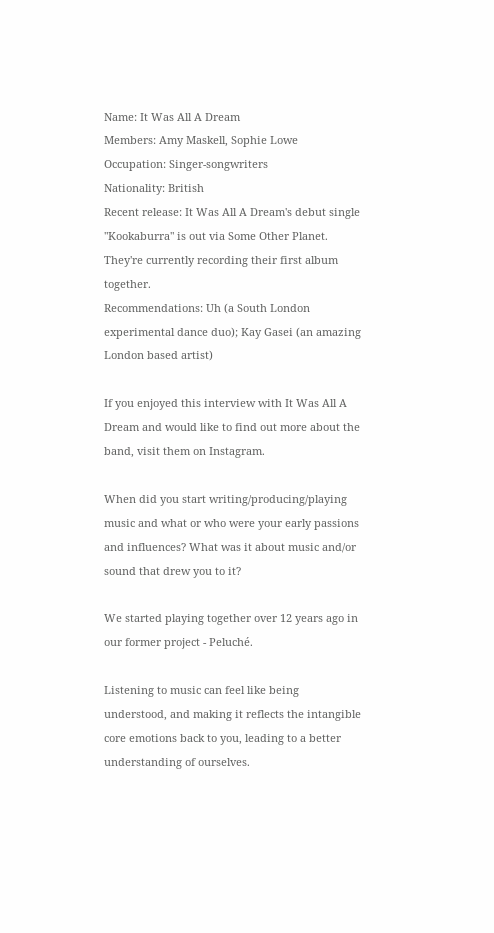Name: It Was All A Dream
Members: Amy Maskell, Sophie Lowe
Occupation: Singer-songwriters
Nationality: British
Recent release: It Was All A Dream's debut single "Kookaburra" is out via Some Other Planet. They're currently recording their first album together.
Recommendations: Uh (a South London experimental dance duo); Kay Gasei (an amazing London based artist)

If you enjoyed this interview with It Was All A Dream and would like to find out more about the band, visit them on Instagram.

When did you start writing/producing/playing music and what or who were your early passions and influences? What was it about music and/or sound that drew you to it?

We started playing together over 12 years ago in our former project - Peluché.

Listening to music can feel like being understood, and making it reflects the intangible core emotions back to you, leading to a better understanding of ourselves.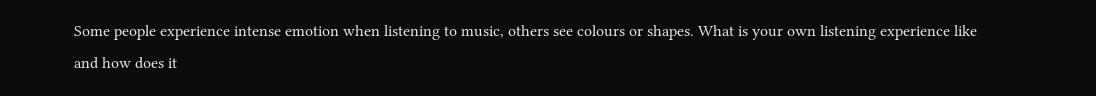Some people experience intense emotion when listening to music, others see colours or shapes. What is your own listening experience like and how does it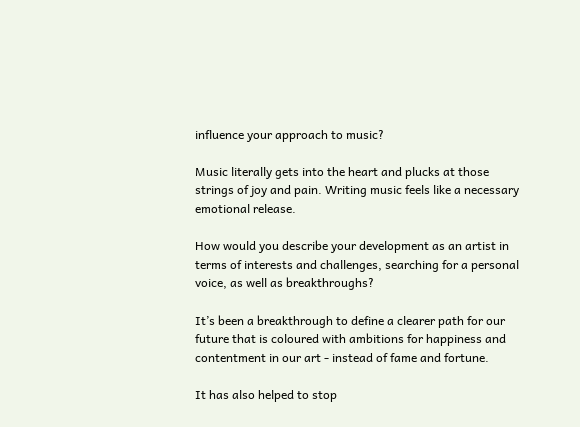influence your approach to music?

Music literally gets into the heart and plucks at those strings of joy and pain. Writing music feels like a necessary emotional release.

How would you describe your development as an artist in terms of interests and challenges, searching for a personal voice, as well as breakthroughs?

It’s been a breakthrough to define a clearer path for our future that is coloured with ambitions for happiness and contentment in our art - instead of fame and fortune.

It has also helped to stop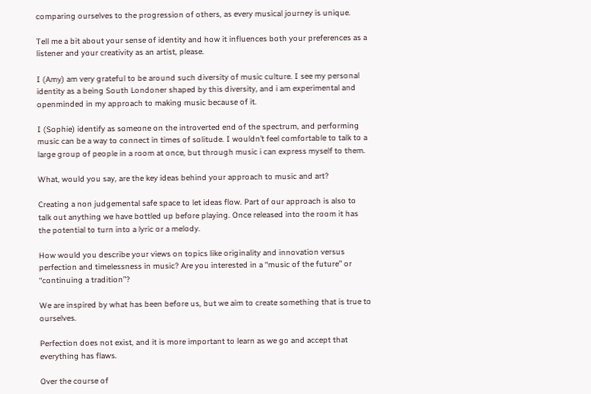comparing ourselves to the progression of others, as every musical journey is unique.

Tell me a bit about your sense of identity and how it influences both your preferences as a listener and your creativity as an artist, please.

I (Amy) am very grateful to be around such diversity of music culture. I see my personal identity as a being South Londoner shaped by this diversity, and i am experimental and openminded in my approach to making music because of it.

I (Sophie) identify as someone on the introverted end of the spectrum, and performing music can be a way to connect in times of solitude. I wouldn’t feel comfortable to talk to a large group of people in a room at once, but through music i can express myself to them.

What, would you say, are the key ideas behind your approach to music and art?

Creating a non judgemental safe space to let ideas flow. Part of our approach is also to talk out anything we have bottled up before playing. Once released into the room it has the potential to turn into a lyric or a melody.

How would you describe your views on topics like originality and innovation versus perfection and timelessness in music? Are you interested in a “music of the future” or “continuing a tradition”?

We are inspired by what has been before us, but we aim to create something that is true to ourselves.

Perfection does not exist, and it is more important to learn as we go and accept that everything has flaws.

Over the course of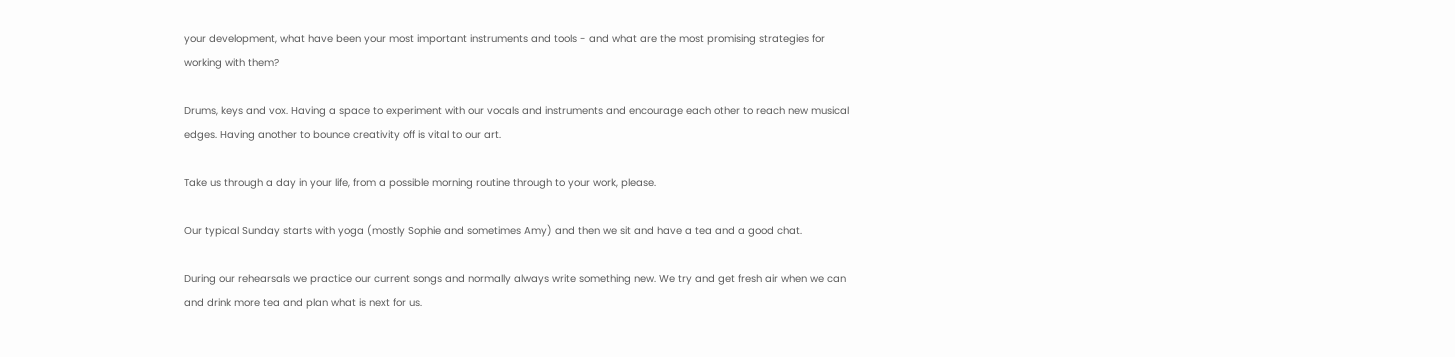your development, what have been your most important instruments and tools - and what are the most promising strategies for working with them?

Drums, keys and vox. Having a space to experiment with our vocals and instruments and encourage each other to reach new musical edges. Having another to bounce creativity off is vital to our art.

Take us through a day in your life, from a possible morning routine through to your work, please.

Our typical Sunday starts with yoga (mostly Sophie and sometimes Amy) and then we sit and have a tea and a good chat.

During our rehearsals we practice our current songs and normally always write something new. We try and get fresh air when we can and drink more tea and plan what is next for us.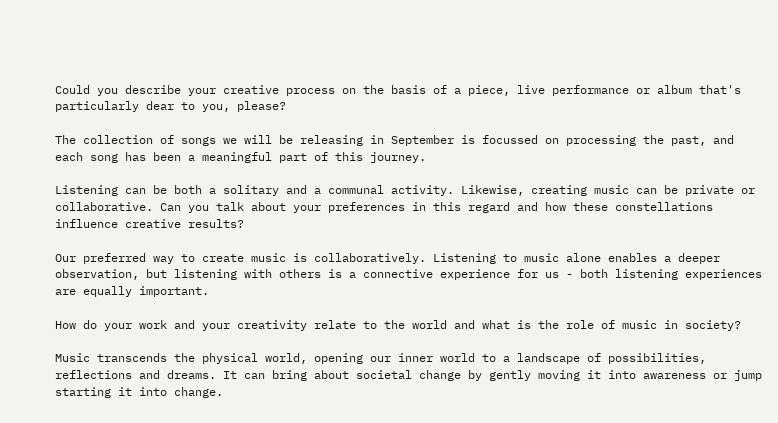Could you describe your creative process on the basis of a piece, live performance or album that's particularly dear to you, please?

The collection of songs we will be releasing in September is focussed on processing the past, and each song has been a meaningful part of this journey.

Listening can be both a solitary and a communal activity. Likewise, creating music can be private or collaborative. Can you talk about your preferences in this regard and how these constellations influence creative results?

Our preferred way to create music is collaboratively. Listening to music alone enables a deeper observation, but listening with others is a connective experience for us - both listening experiences are equally important.

How do your work and your creativity relate to the world and what is the role of music in society?

Music transcends the physical world, opening our inner world to a landscape of possibilities, reflections and dreams. It can bring about societal change by gently moving it into awareness or jump starting it into change.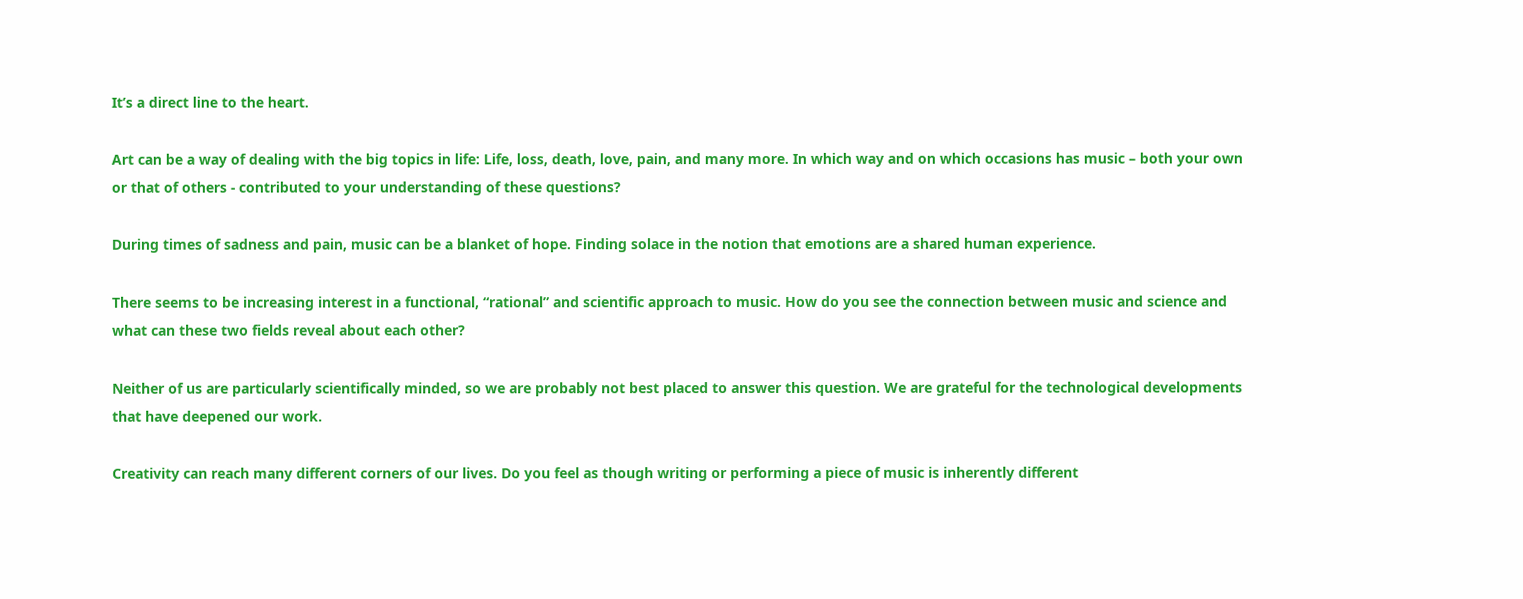It’s a direct line to the heart.

Art can be a way of dealing with the big topics in life: Life, loss, death, love, pain, and many more. In which way and on which occasions has music – both your own or that of others - contributed to your understanding of these questions?

During times of sadness and pain, music can be a blanket of hope. Finding solace in the notion that emotions are a shared human experience.

There seems to be increasing interest in a functional, “rational” and scientific approach to music. How do you see the connection between music and science and what can these two fields reveal about each other?

Neither of us are particularly scientifically minded, so we are probably not best placed to answer this question. We are grateful for the technological developments that have deepened our work.

Creativity can reach many different corners of our lives. Do you feel as though writing or performing a piece of music is inherently different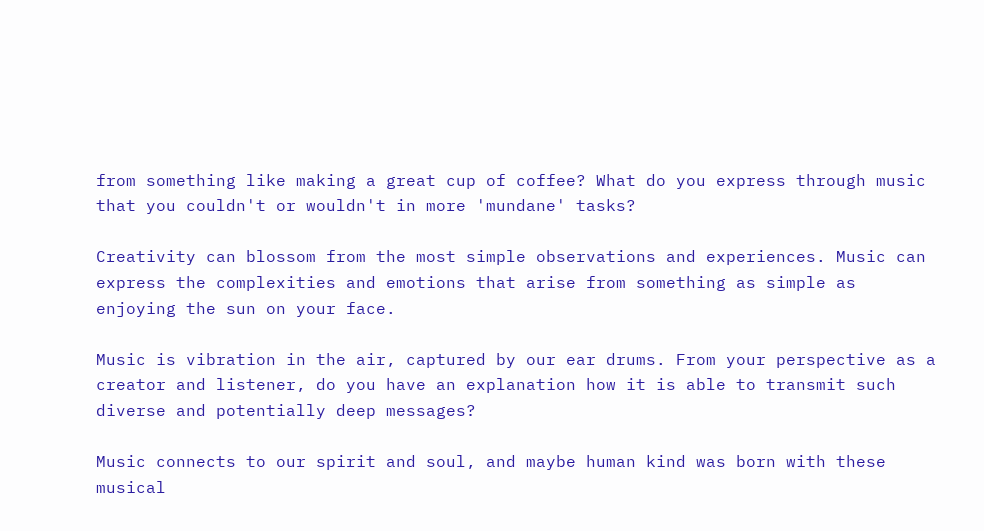from something like making a great cup of coffee? What do you express through music that you couldn't or wouldn't in more 'mundane' tasks?

Creativity can blossom from the most simple observations and experiences. Music can express the complexities and emotions that arise from something as simple as enjoying the sun on your face.

Music is vibration in the air, captured by our ear drums. From your perspective as a creator and listener, do you have an explanation how it is able to transmit such diverse and potentially deep messages?

Music connects to our spirit and soul, and maybe human kind was born with these musical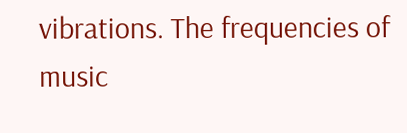vibrations. The frequencies of music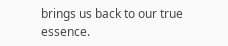brings us back to our true essence.